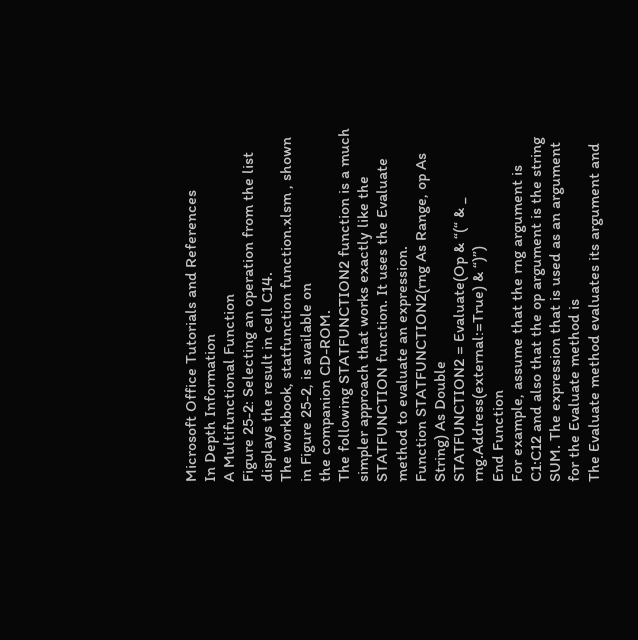Microsoft Office Tutorials and References
In Depth Information
A Multifunctional Function
Figure 25-2: Selecting an operation from the list displays the result in cell C14.
The workbook, statfunction function.xlsm , shown in Figure 25-2, is available on
the companion CD-ROM.
The following STATFUNCTION2 function is a much simpler approach that works exactly like the
STATFUNCTION function. It uses the Evaluate method to evaluate an expression.
Function STATFUNCTION2(rng As Range, op As String) As Double
STATFUNCTION2 = Evaluate(Op & “(“ & _
rng.Address(external:=True) & “)”)
End Function
For example, assume that the rng argument is C1:C12 and also that the op argument is the string
SUM. The expression that is used as an argument for the Evaluate method is
The Evaluate method evaluates its argument and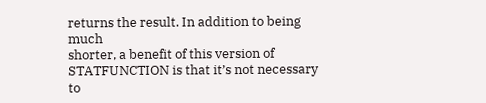returns the result. In addition to being much
shorter, a benefit of this version of STATFUNCTION is that it’s not necessary to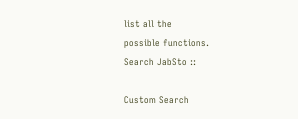list all the
possible functions.
Search JabSto ::

Custom Search